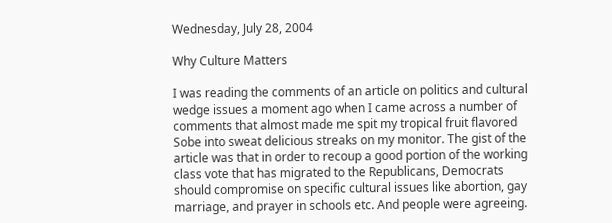Wednesday, July 28, 2004

Why Culture Matters

I was reading the comments of an article on politics and cultural wedge issues a moment ago when I came across a number of comments that almost made me spit my tropical fruit flavored Sobe into sweat delicious streaks on my monitor. The gist of the article was that in order to recoup a good portion of the working class vote that has migrated to the Republicans, Democrats should compromise on specific cultural issues like abortion, gay marriage, and prayer in schools etc. And people were agreeing.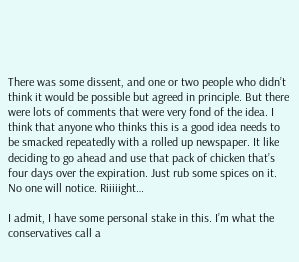There was some dissent, and one or two people who didn’t think it would be possible but agreed in principle. But there were lots of comments that were very fond of the idea. I think that anyone who thinks this is a good idea needs to be smacked repeatedly with a rolled up newspaper. It like deciding to go ahead and use that pack of chicken that’s four days over the expiration. Just rub some spices on it. No one will notice. Riiiiight…

I admit, I have some personal stake in this. I’m what the conservatives call a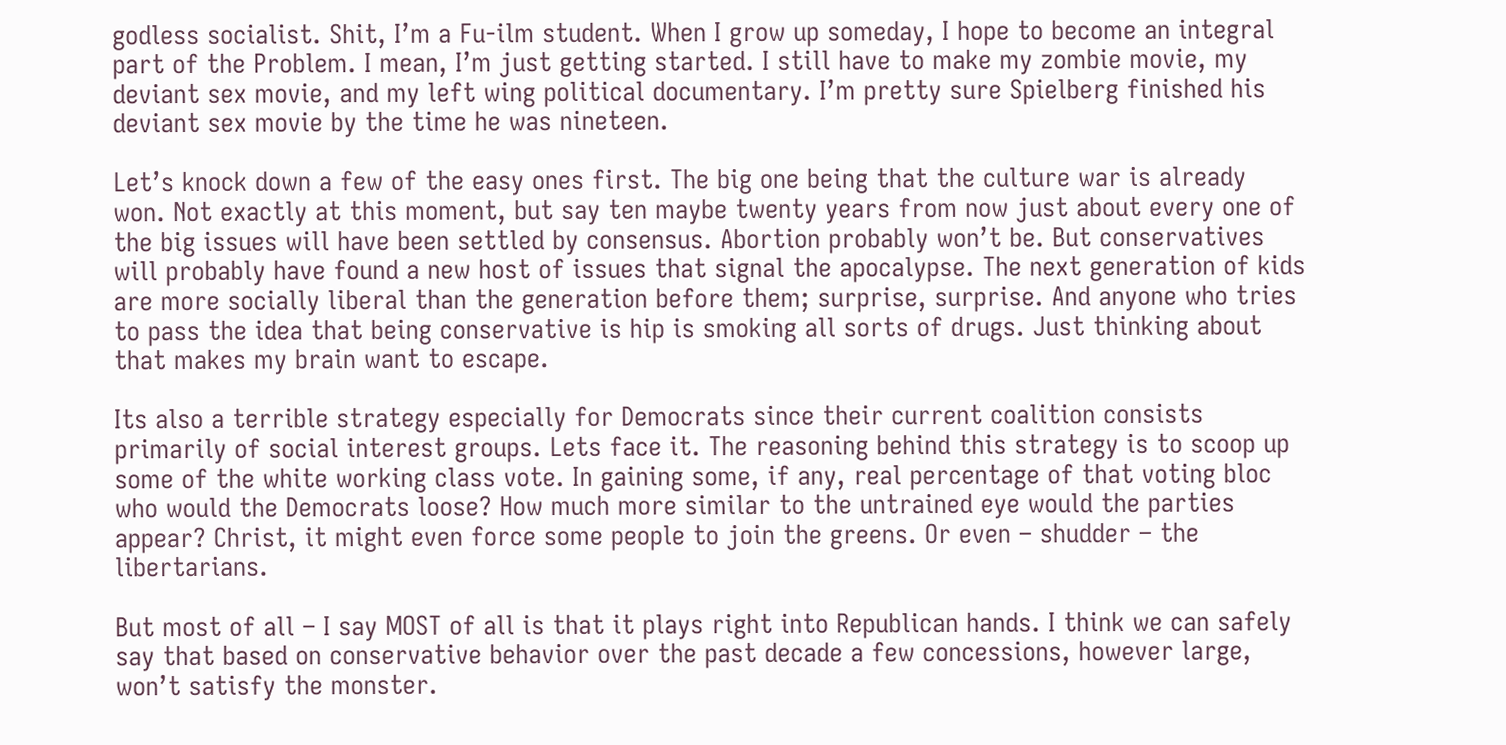godless socialist. Shit, I’m a Fu-ilm student. When I grow up someday, I hope to become an integral part of the Problem. I mean, I’m just getting started. I still have to make my zombie movie, my deviant sex movie, and my left wing political documentary. I’m pretty sure Spielberg finished his deviant sex movie by the time he was nineteen.

Let’s knock down a few of the easy ones first. The big one being that the culture war is already won. Not exactly at this moment, but say ten maybe twenty years from now just about every one of the big issues will have been settled by consensus. Abortion probably won’t be. But conservatives will probably have found a new host of issues that signal the apocalypse. The next generation of kids are more socially liberal than the generation before them; surprise, surprise. And anyone who tries to pass the idea that being conservative is hip is smoking all sorts of drugs. Just thinking about that makes my brain want to escape.

Its also a terrible strategy especially for Democrats since their current coalition consists primarily of social interest groups. Lets face it. The reasoning behind this strategy is to scoop up some of the white working class vote. In gaining some, if any, real percentage of that voting bloc who would the Democrats loose? How much more similar to the untrained eye would the parties appear? Christ, it might even force some people to join the greens. Or even – shudder – the libertarians.

But most of all – I say MOST of all is that it plays right into Republican hands. I think we can safely say that based on conservative behavior over the past decade a few concessions, however large, won’t satisfy the monster.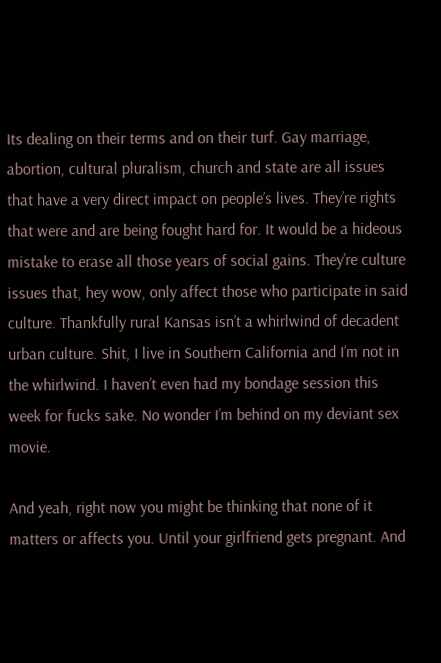Its dealing on their terms and on their turf. Gay marriage, abortion, cultural pluralism, church and state are all issues that have a very direct impact on people’s lives. They’re rights that were and are being fought hard for. It would be a hideous mistake to erase all those years of social gains. They’re culture issues that, hey wow, only affect those who participate in said culture. Thankfully rural Kansas isn’t a whirlwind of decadent urban culture. Shit, I live in Southern California and I’m not in the whirlwind. I haven’t even had my bondage session this week for fucks sake. No wonder I’m behind on my deviant sex movie.

And yeah, right now you might be thinking that none of it matters or affects you. Until your girlfriend gets pregnant. And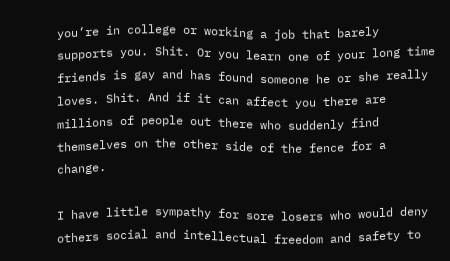you’re in college or working a job that barely supports you. Shit. Or you learn one of your long time friends is gay and has found someone he or she really loves. Shit. And if it can affect you there are millions of people out there who suddenly find themselves on the other side of the fence for a change.

I have little sympathy for sore losers who would deny others social and intellectual freedom and safety to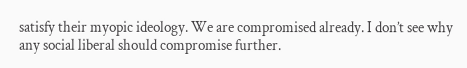satisfy their myopic ideology. We are compromised already. I don’t see why any social liberal should compromise further.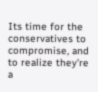Its time for the conservatives to compromise, and to realize they’re a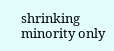shrinking minority only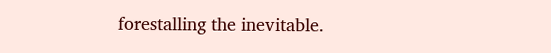forestalling the inevitable.